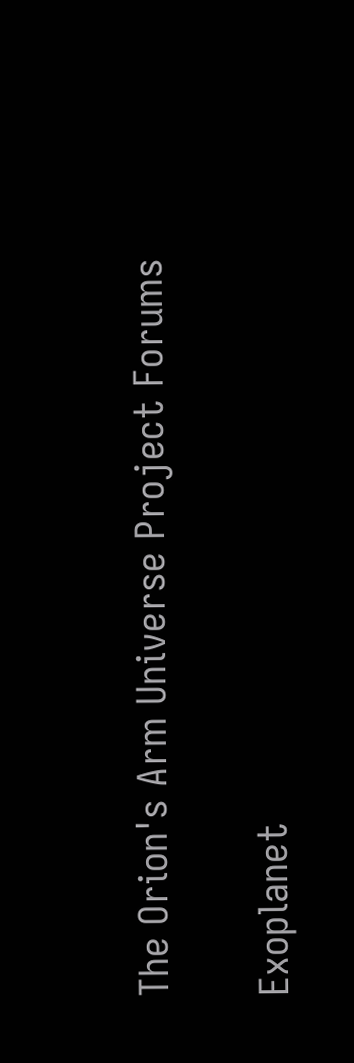The Orion's Arm Universe Project Forums

Exoplanet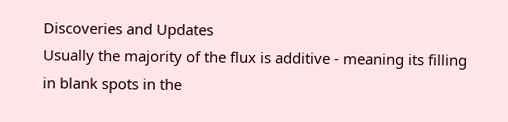Discoveries and Updates
Usually the majority of the flux is additive - meaning its filling in blank spots in the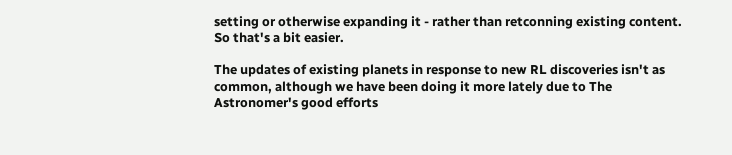setting or otherwise expanding it - rather than retconning existing content. So that's a bit easier.

The updates of existing planets in response to new RL discoveries isn't as common, although we have been doing it more lately due to The Astronomer's good efforts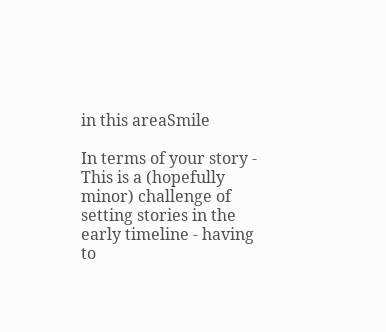in this areaSmile

In terms of your story - This is a (hopefully minor) challenge of setting stories in the early timeline - having to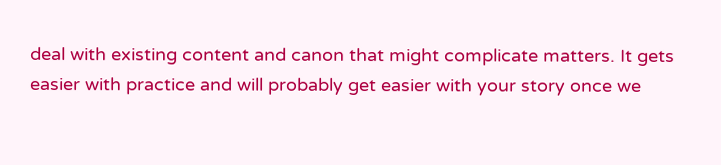deal with existing content and canon that might complicate matters. It gets easier with practice and will probably get easier with your story once we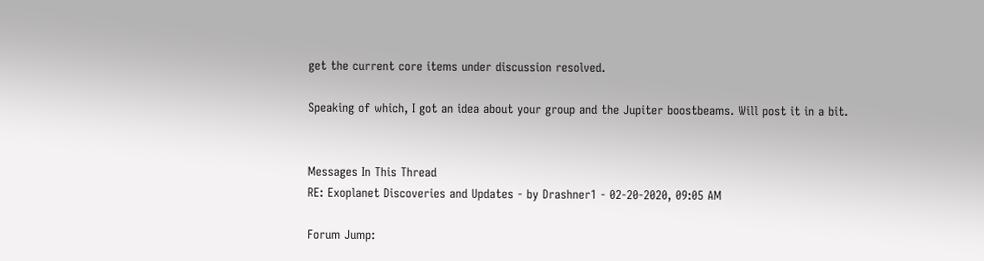get the current core items under discussion resolved.

Speaking of which, I got an idea about your group and the Jupiter boostbeams. Will post it in a bit.


Messages In This Thread
RE: Exoplanet Discoveries and Updates - by Drashner1 - 02-20-2020, 09:05 AM

Forum Jump: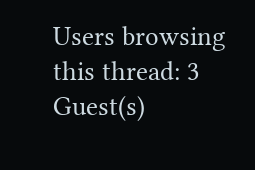Users browsing this thread: 3 Guest(s)